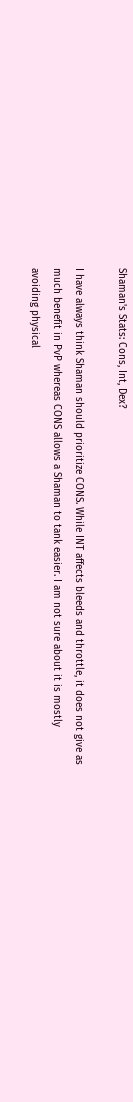Shaman's Stats: Cons, Int, Dex?

I have always think Shaman should prioritize CONS. While INT affects bleeds and throttle, it does not give as much benefit in PvP whereas CONS allows a Shaman to tank easier. I am not sure about it is mostly avoiding physical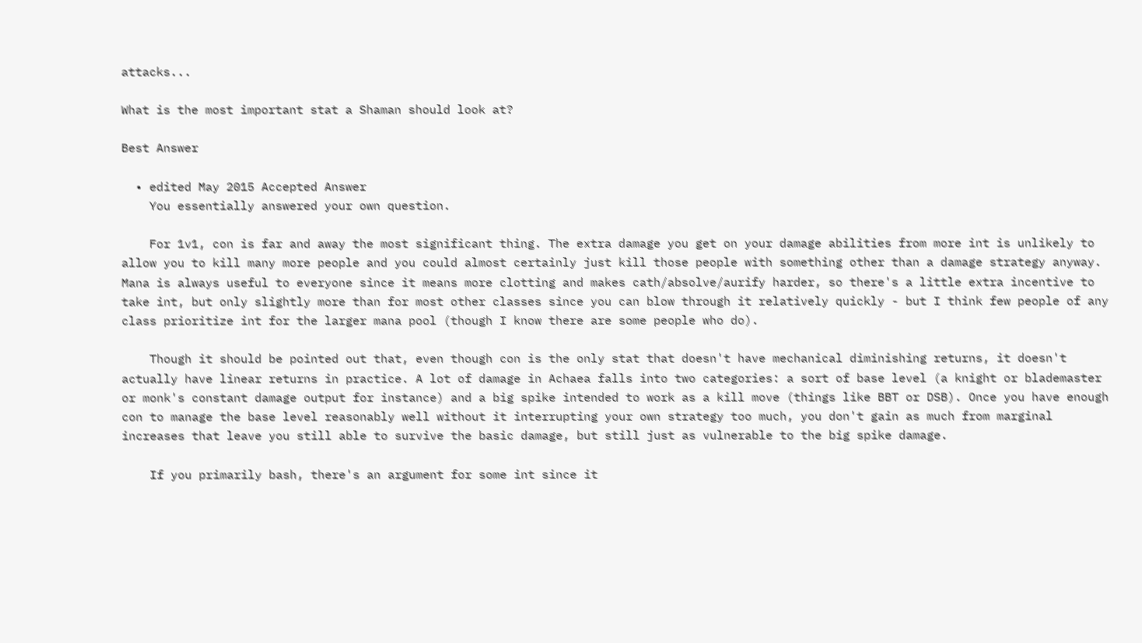attacks...

What is the most important stat a Shaman should look at?

Best Answer

  • edited May 2015 Accepted Answer
    You essentially answered your own question.

    For 1v1, con is far and away the most significant thing. The extra damage you get on your damage abilities from more int is unlikely to allow you to kill many more people and you could almost certainly just kill those people with something other than a damage strategy anyway. Mana is always useful to everyone since it means more clotting and makes cath/absolve/aurify harder, so there's a little extra incentive to take int, but only slightly more than for most other classes since you can blow through it relatively quickly - but I think few people of any class prioritize int for the larger mana pool (though I know there are some people who do).

    Though it should be pointed out that, even though con is the only stat that doesn't have mechanical diminishing returns, it doesn't actually have linear returns in practice. A lot of damage in Achaea falls into two categories: a sort of base level (a knight or blademaster or monk's constant damage output for instance) and a big spike intended to work as a kill move (things like BBT or DSB). Once you have enough con to manage the base level reasonably well without it interrupting your own strategy too much, you don't gain as much from marginal increases that leave you still able to survive the basic damage, but still just as vulnerable to the big spike damage.

    If you primarily bash, there's an argument for some int since it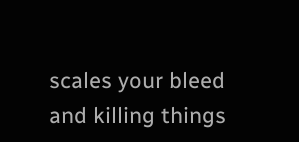scales your bleed and killing things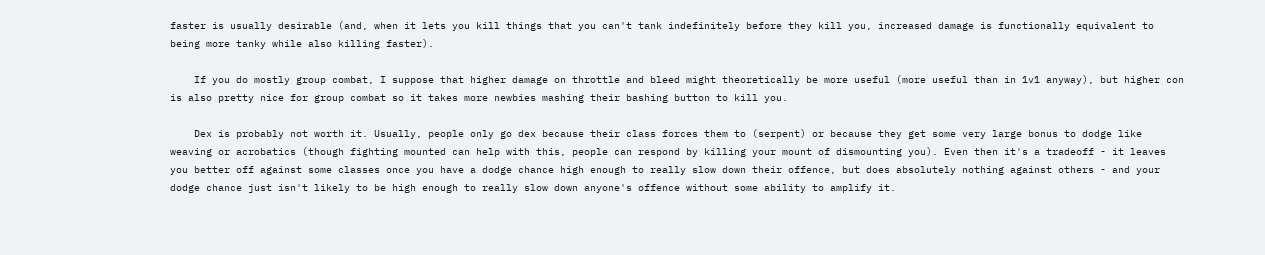faster is usually desirable (and, when it lets you kill things that you can't tank indefinitely before they kill you, increased damage is functionally equivalent to being more tanky while also killing faster).

    If you do mostly group combat, I suppose that higher damage on throttle and bleed might theoretically be more useful (more useful than in 1v1 anyway), but higher con is also pretty nice for group combat so it takes more newbies mashing their bashing button to kill you.

    Dex is probably not worth it. Usually, people only go dex because their class forces them to (serpent) or because they get some very large bonus to dodge like weaving or acrobatics (though fighting mounted can help with this, people can respond by killing your mount of dismounting you). Even then it's a tradeoff - it leaves you better off against some classes once you have a dodge chance high enough to really slow down their offence, but does absolutely nothing against others - and your dodge chance just isn't likely to be high enough to really slow down anyone's offence without some ability to amplify it.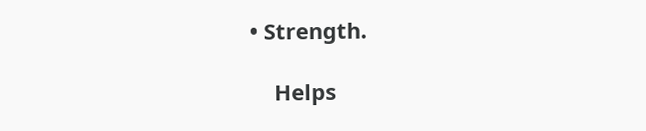• Strength.

    Helps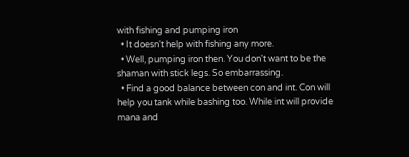with fishing and pumping iron
  • It doesn't help with fishing any more.
  • Well, pumping iron then. You don't want to be the shaman with stick legs. So embarrassing.
  • Find a good balance between con and int. Con will help you tank while bashing too. While int will provide mana and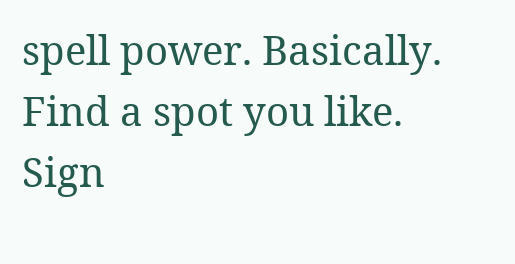spell power. Basically. Find a spot you like.
Sign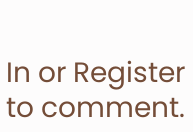In or Register to comment.